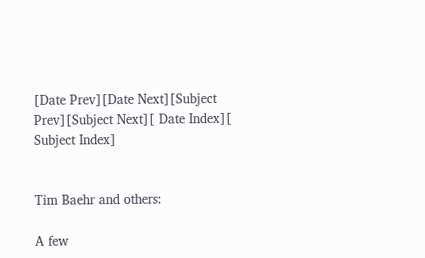[Date Prev][Date Next][Subject Prev][Subject Next][ Date Index][ Subject Index]


Tim Baehr and others:

A few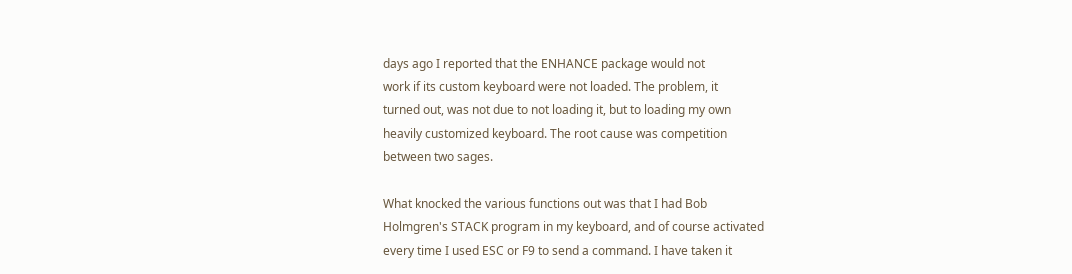days ago I reported that the ENHANCE package would not
work if its custom keyboard were not loaded. The problem, it
turned out, was not due to not loading it, but to loading my own
heavily customized keyboard. The root cause was competition
between two sages.

What knocked the various functions out was that I had Bob
Holmgren's STACK program in my keyboard, and of course activated
every time I used ESC or F9 to send a command. I have taken it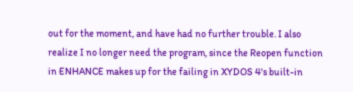out for the moment, and have had no further trouble. I also
realize I no longer need the program, since the Reopen function
in ENHANCE makes up for the failing in XYDOS 4's built-in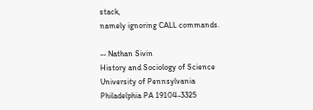stack,
namely ignoring CALL commands.

-- Nathan Sivin
History and Sociology of Science
University of Pennsylvania
Philadelphia PA 19104-3325